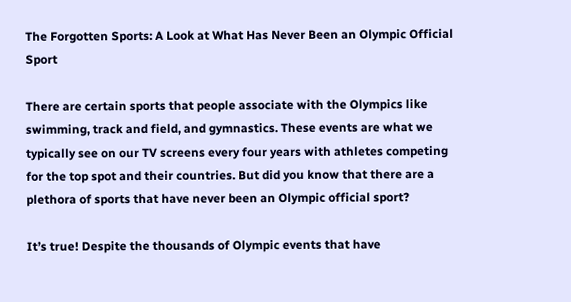The Forgotten Sports: A Look at What Has Never Been an Olympic Official Sport

There are certain sports that people associate with the Olympics like swimming, track and field, and gymnastics. These events are what we typically see on our TV screens every four years with athletes competing for the top spot and their countries. But did you know that there are a plethora of sports that have never been an Olympic official sport?

It’s true! Despite the thousands of Olympic events that have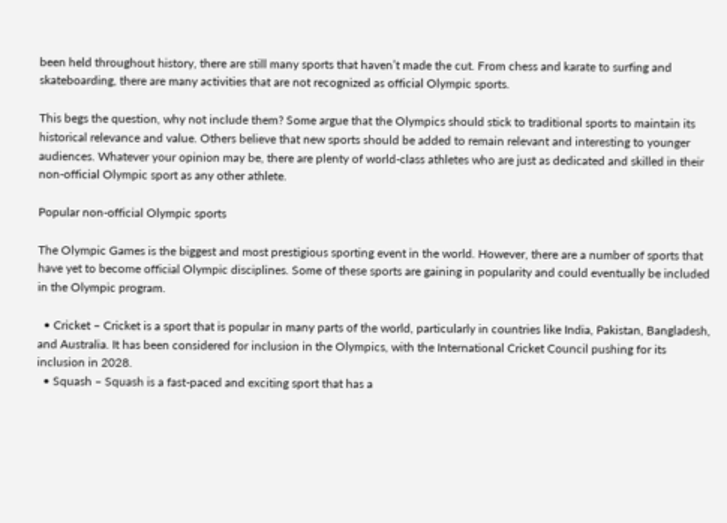been held throughout history, there are still many sports that haven’t made the cut. From chess and karate to surfing and skateboarding, there are many activities that are not recognized as official Olympic sports.

This begs the question, why not include them? Some argue that the Olympics should stick to traditional sports to maintain its historical relevance and value. Others believe that new sports should be added to remain relevant and interesting to younger audiences. Whatever your opinion may be, there are plenty of world-class athletes who are just as dedicated and skilled in their non-official Olympic sport as any other athlete.

Popular non-official Olympic sports

The Olympic Games is the biggest and most prestigious sporting event in the world. However, there are a number of sports that have yet to become official Olympic disciplines. Some of these sports are gaining in popularity and could eventually be included in the Olympic program.

  • Cricket – Cricket is a sport that is popular in many parts of the world, particularly in countries like India, Pakistan, Bangladesh, and Australia. It has been considered for inclusion in the Olympics, with the International Cricket Council pushing for its inclusion in 2028.
  • Squash – Squash is a fast-paced and exciting sport that has a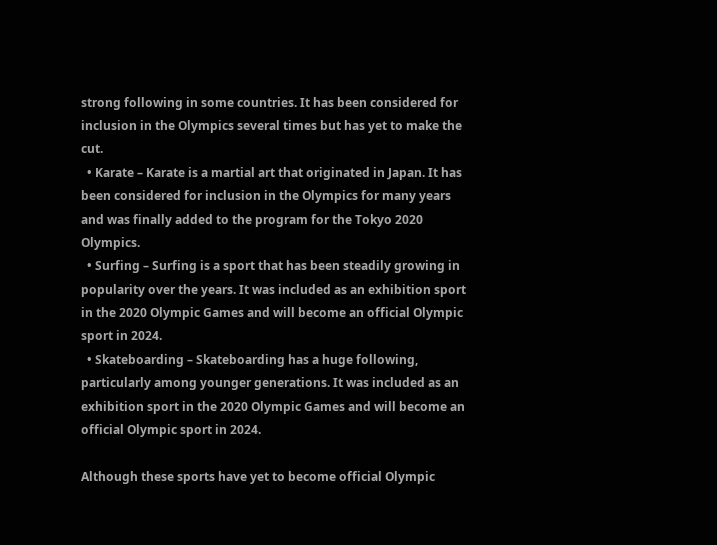strong following in some countries. It has been considered for inclusion in the Olympics several times but has yet to make the cut.
  • Karate – Karate is a martial art that originated in Japan. It has been considered for inclusion in the Olympics for many years and was finally added to the program for the Tokyo 2020 Olympics.
  • Surfing – Surfing is a sport that has been steadily growing in popularity over the years. It was included as an exhibition sport in the 2020 Olympic Games and will become an official Olympic sport in 2024.
  • Skateboarding – Skateboarding has a huge following, particularly among younger generations. It was included as an exhibition sport in the 2020 Olympic Games and will become an official Olympic sport in 2024.

Although these sports have yet to become official Olympic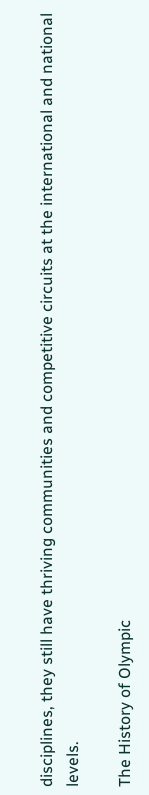disciplines, they still have thriving communities and competitive circuits at the international and national levels.

The History of Olympic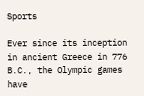Sports

Ever since its inception in ancient Greece in 776 B.C., the Olympic games have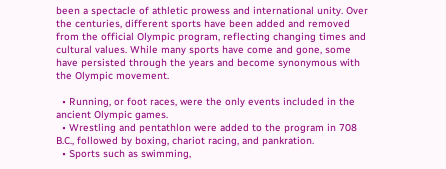been a spectacle of athletic prowess and international unity. Over the centuries, different sports have been added and removed from the official Olympic program, reflecting changing times and cultural values. While many sports have come and gone, some have persisted through the years and become synonymous with the Olympic movement.

  • Running, or foot races, were the only events included in the ancient Olympic games.
  • Wrestling and pentathlon were added to the program in 708 B.C., followed by boxing, chariot racing, and pankration.
  • Sports such as swimming,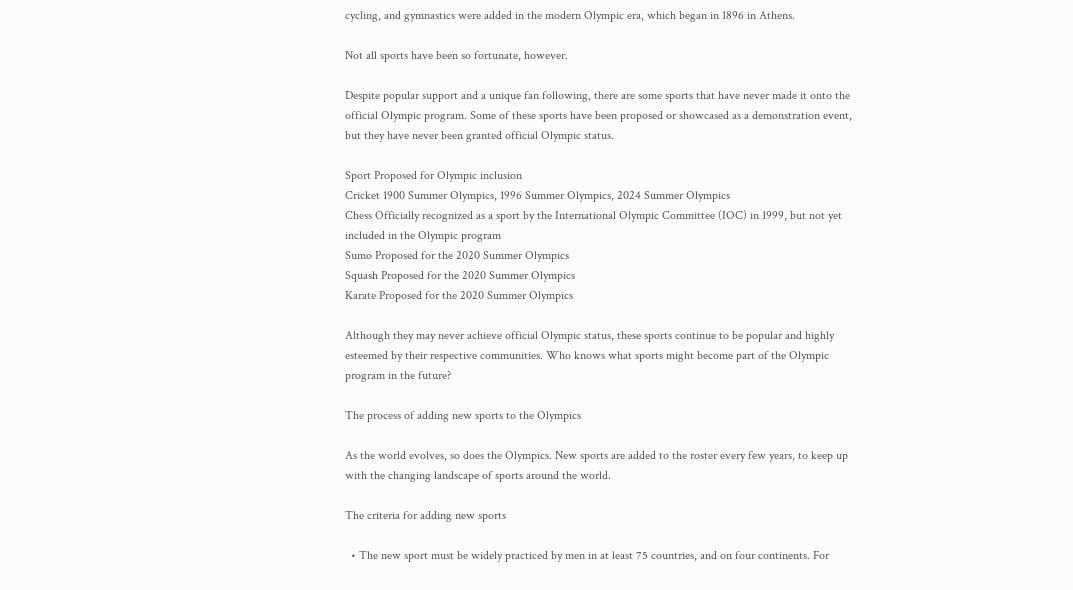cycling, and gymnastics were added in the modern Olympic era, which began in 1896 in Athens.

Not all sports have been so fortunate, however.

Despite popular support and a unique fan following, there are some sports that have never made it onto the official Olympic program. Some of these sports have been proposed or showcased as a demonstration event, but they have never been granted official Olympic status.

Sport Proposed for Olympic inclusion
Cricket 1900 Summer Olympics, 1996 Summer Olympics, 2024 Summer Olympics
Chess Officially recognized as a sport by the International Olympic Committee (IOC) in 1999, but not yet included in the Olympic program
Sumo Proposed for the 2020 Summer Olympics
Squash Proposed for the 2020 Summer Olympics
Karate Proposed for the 2020 Summer Olympics

Although they may never achieve official Olympic status, these sports continue to be popular and highly esteemed by their respective communities. Who knows what sports might become part of the Olympic program in the future?

The process of adding new sports to the Olympics

As the world evolves, so does the Olympics. New sports are added to the roster every few years, to keep up with the changing landscape of sports around the world.

The criteria for adding new sports

  • The new sport must be widely practiced by men in at least 75 countries, and on four continents. For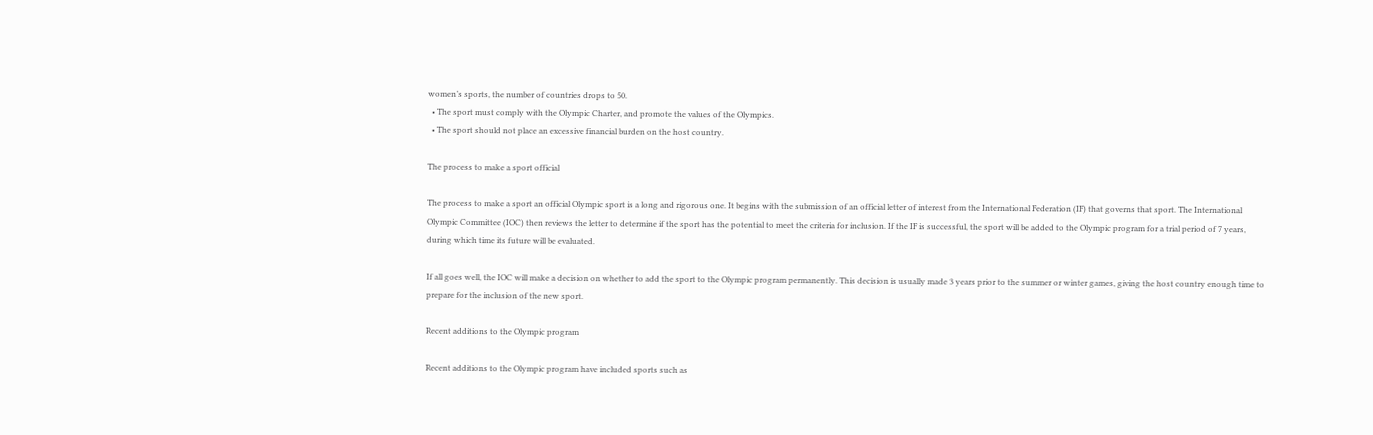women’s sports, the number of countries drops to 50.
  • The sport must comply with the Olympic Charter, and promote the values of the Olympics.
  • The sport should not place an excessive financial burden on the host country.

The process to make a sport official

The process to make a sport an official Olympic sport is a long and rigorous one. It begins with the submission of an official letter of interest from the International Federation (IF) that governs that sport. The International Olympic Committee (IOC) then reviews the letter to determine if the sport has the potential to meet the criteria for inclusion. If the IF is successful, the sport will be added to the Olympic program for a trial period of 7 years, during which time its future will be evaluated.

If all goes well, the IOC will make a decision on whether to add the sport to the Olympic program permanently. This decision is usually made 3 years prior to the summer or winter games, giving the host country enough time to prepare for the inclusion of the new sport.

Recent additions to the Olympic program

Recent additions to the Olympic program have included sports such as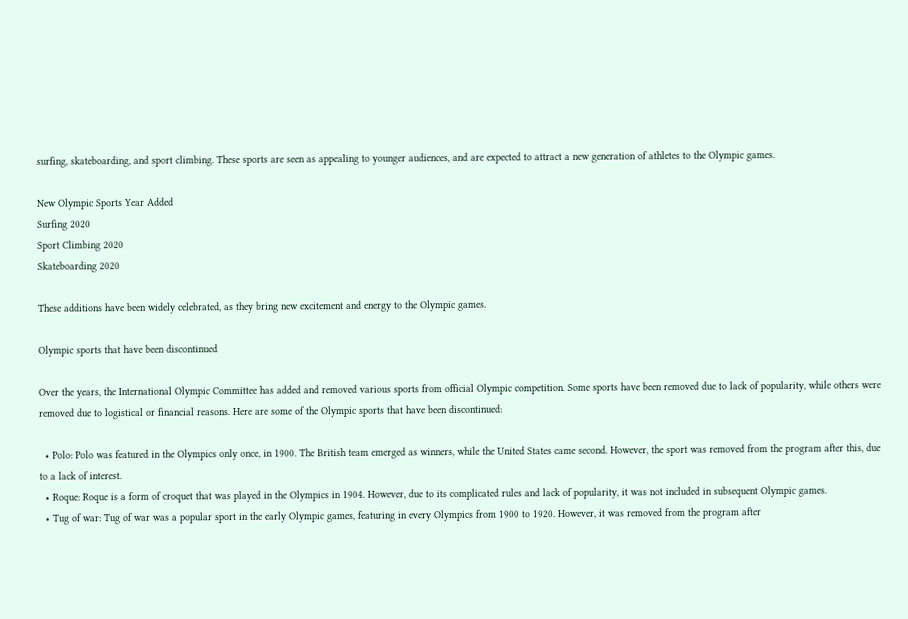surfing, skateboarding, and sport climbing. These sports are seen as appealing to younger audiences, and are expected to attract a new generation of athletes to the Olympic games.

New Olympic Sports Year Added
Surfing 2020
Sport Climbing 2020
Skateboarding 2020

These additions have been widely celebrated, as they bring new excitement and energy to the Olympic games.

Olympic sports that have been discontinued

Over the years, the International Olympic Committee has added and removed various sports from official Olympic competition. Some sports have been removed due to lack of popularity, while others were removed due to logistical or financial reasons. Here are some of the Olympic sports that have been discontinued:

  • Polo: Polo was featured in the Olympics only once, in 1900. The British team emerged as winners, while the United States came second. However, the sport was removed from the program after this, due to a lack of interest.
  • Roque: Roque is a form of croquet that was played in the Olympics in 1904. However, due to its complicated rules and lack of popularity, it was not included in subsequent Olympic games.
  • Tug of war: Tug of war was a popular sport in the early Olympic games, featuring in every Olympics from 1900 to 1920. However, it was removed from the program after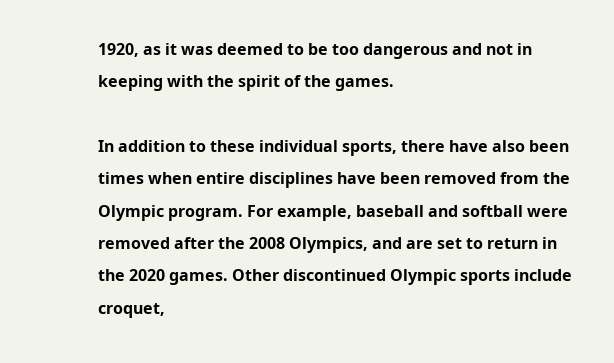1920, as it was deemed to be too dangerous and not in keeping with the spirit of the games.

In addition to these individual sports, there have also been times when entire disciplines have been removed from the Olympic program. For example, baseball and softball were removed after the 2008 Olympics, and are set to return in the 2020 games. Other discontinued Olympic sports include croquet,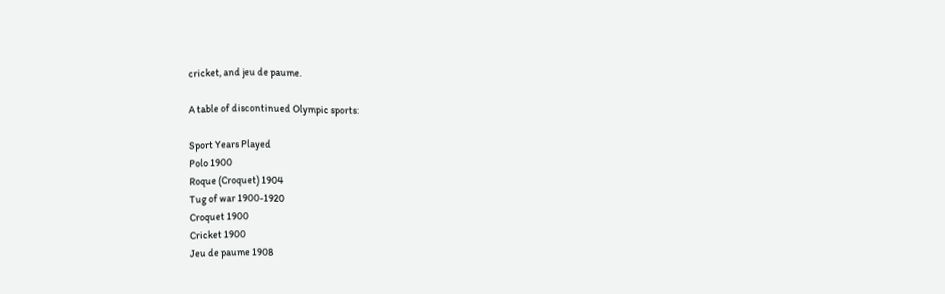cricket, and jeu de paume.

A table of discontinued Olympic sports:

Sport Years Played
Polo 1900
Roque (Croquet) 1904
Tug of war 1900-1920
Croquet 1900
Cricket 1900
Jeu de paume 1908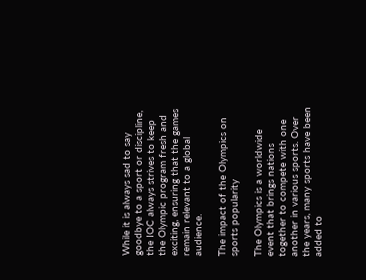While it is always sad to say goodbye to a sport or discipline, the IOC always strives to keep the Olympic program fresh and exciting, ensuring that the games remain relevant to a global audience.

The impact of the Olympics on sports popularity

The Olympics is a worldwide event that brings nations together to compete with one another in various sports. Over the years, many sports have been added to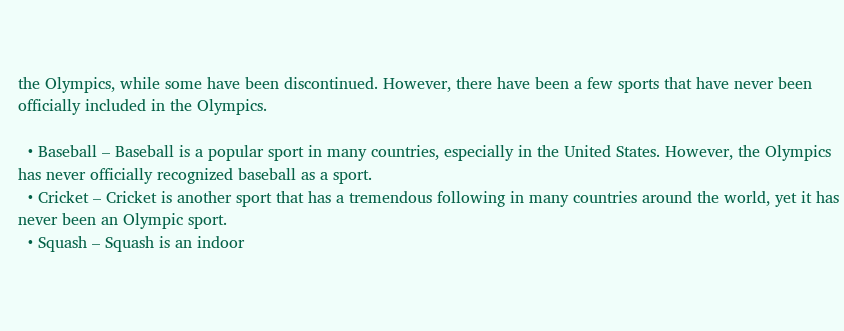the Olympics, while some have been discontinued. However, there have been a few sports that have never been officially included in the Olympics.

  • Baseball – Baseball is a popular sport in many countries, especially in the United States. However, the Olympics has never officially recognized baseball as a sport.
  • Cricket – Cricket is another sport that has a tremendous following in many countries around the world, yet it has never been an Olympic sport.
  • Squash – Squash is an indoor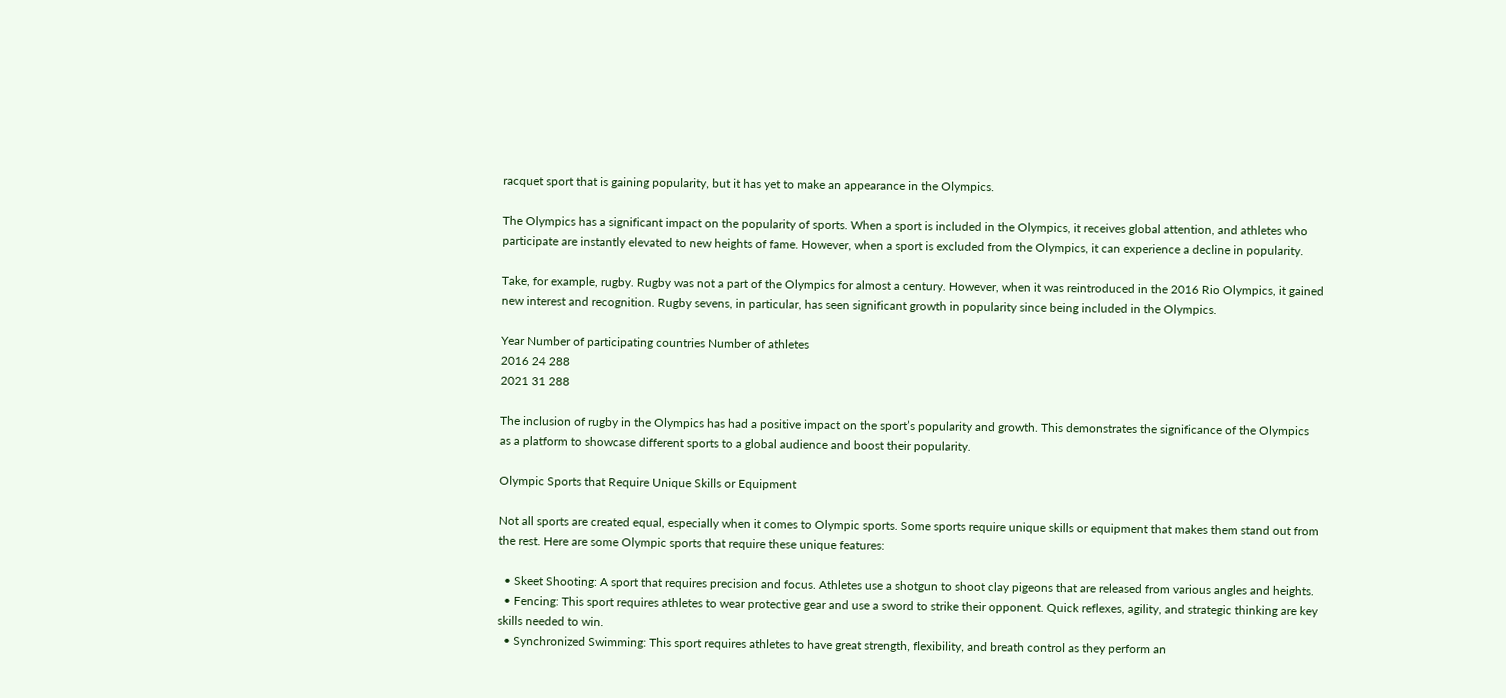racquet sport that is gaining popularity, but it has yet to make an appearance in the Olympics.

The Olympics has a significant impact on the popularity of sports. When a sport is included in the Olympics, it receives global attention, and athletes who participate are instantly elevated to new heights of fame. However, when a sport is excluded from the Olympics, it can experience a decline in popularity.

Take, for example, rugby. Rugby was not a part of the Olympics for almost a century. However, when it was reintroduced in the 2016 Rio Olympics, it gained new interest and recognition. Rugby sevens, in particular, has seen significant growth in popularity since being included in the Olympics.

Year Number of participating countries Number of athletes
2016 24 288
2021 31 288

The inclusion of rugby in the Olympics has had a positive impact on the sport’s popularity and growth. This demonstrates the significance of the Olympics as a platform to showcase different sports to a global audience and boost their popularity.

Olympic Sports that Require Unique Skills or Equipment

Not all sports are created equal, especially when it comes to Olympic sports. Some sports require unique skills or equipment that makes them stand out from the rest. Here are some Olympic sports that require these unique features:

  • Skeet Shooting: A sport that requires precision and focus. Athletes use a shotgun to shoot clay pigeons that are released from various angles and heights.
  • Fencing: This sport requires athletes to wear protective gear and use a sword to strike their opponent. Quick reflexes, agility, and strategic thinking are key skills needed to win.
  • Synchronized Swimming: This sport requires athletes to have great strength, flexibility, and breath control as they perform an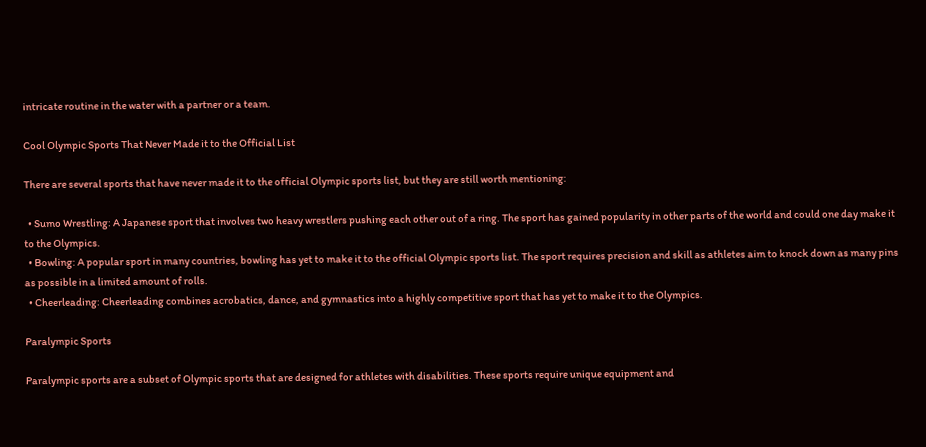intricate routine in the water with a partner or a team.

Cool Olympic Sports That Never Made it to the Official List

There are several sports that have never made it to the official Olympic sports list, but they are still worth mentioning:

  • Sumo Wrestling: A Japanese sport that involves two heavy wrestlers pushing each other out of a ring. The sport has gained popularity in other parts of the world and could one day make it to the Olympics.
  • Bowling: A popular sport in many countries, bowling has yet to make it to the official Olympic sports list. The sport requires precision and skill as athletes aim to knock down as many pins as possible in a limited amount of rolls.
  • Cheerleading: Cheerleading combines acrobatics, dance, and gymnastics into a highly competitive sport that has yet to make it to the Olympics.

Paralympic Sports

Paralympic sports are a subset of Olympic sports that are designed for athletes with disabilities. These sports require unique equipment and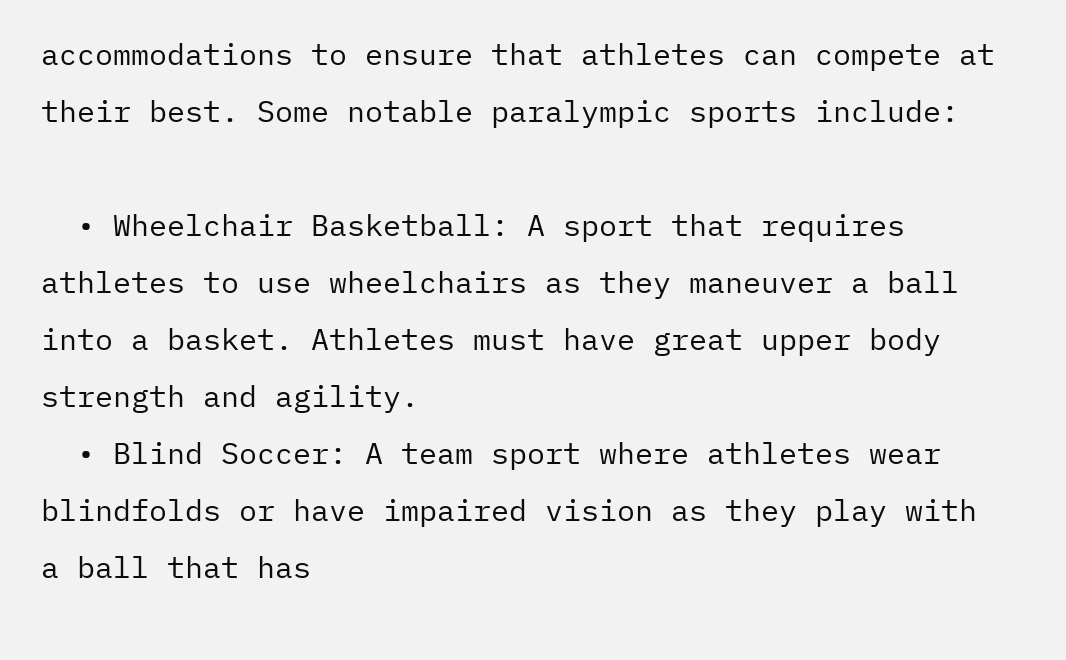accommodations to ensure that athletes can compete at their best. Some notable paralympic sports include:

  • Wheelchair Basketball: A sport that requires athletes to use wheelchairs as they maneuver a ball into a basket. Athletes must have great upper body strength and agility.
  • Blind Soccer: A team sport where athletes wear blindfolds or have impaired vision as they play with a ball that has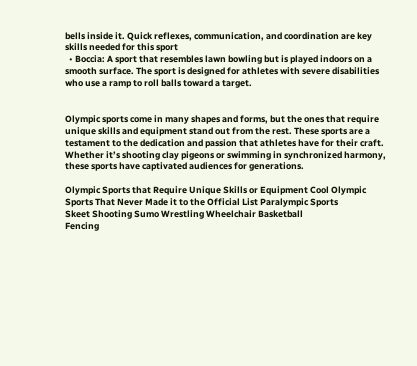bells inside it. Quick reflexes, communication, and coordination are key skills needed for this sport
  • Boccia: A sport that resembles lawn bowling but is played indoors on a smooth surface. The sport is designed for athletes with severe disabilities who use a ramp to roll balls toward a target.


Olympic sports come in many shapes and forms, but the ones that require unique skills and equipment stand out from the rest. These sports are a testament to the dedication and passion that athletes have for their craft. Whether it’s shooting clay pigeons or swimming in synchronized harmony, these sports have captivated audiences for generations.

Olympic Sports that Require Unique Skills or Equipment Cool Olympic Sports That Never Made it to the Official List Paralympic Sports
Skeet Shooting Sumo Wrestling Wheelchair Basketball
Fencing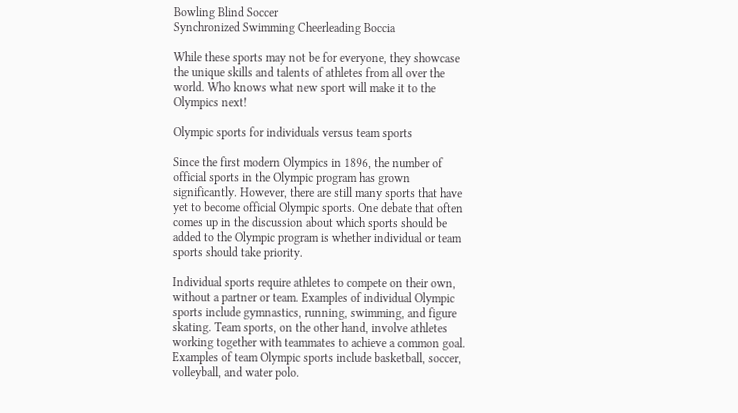Bowling Blind Soccer
Synchronized Swimming Cheerleading Boccia

While these sports may not be for everyone, they showcase the unique skills and talents of athletes from all over the world. Who knows what new sport will make it to the Olympics next!

Olympic sports for individuals versus team sports

Since the first modern Olympics in 1896, the number of official sports in the Olympic program has grown significantly. However, there are still many sports that have yet to become official Olympic sports. One debate that often comes up in the discussion about which sports should be added to the Olympic program is whether individual or team sports should take priority.

Individual sports require athletes to compete on their own, without a partner or team. Examples of individual Olympic sports include gymnastics, running, swimming, and figure skating. Team sports, on the other hand, involve athletes working together with teammates to achieve a common goal. Examples of team Olympic sports include basketball, soccer, volleyball, and water polo.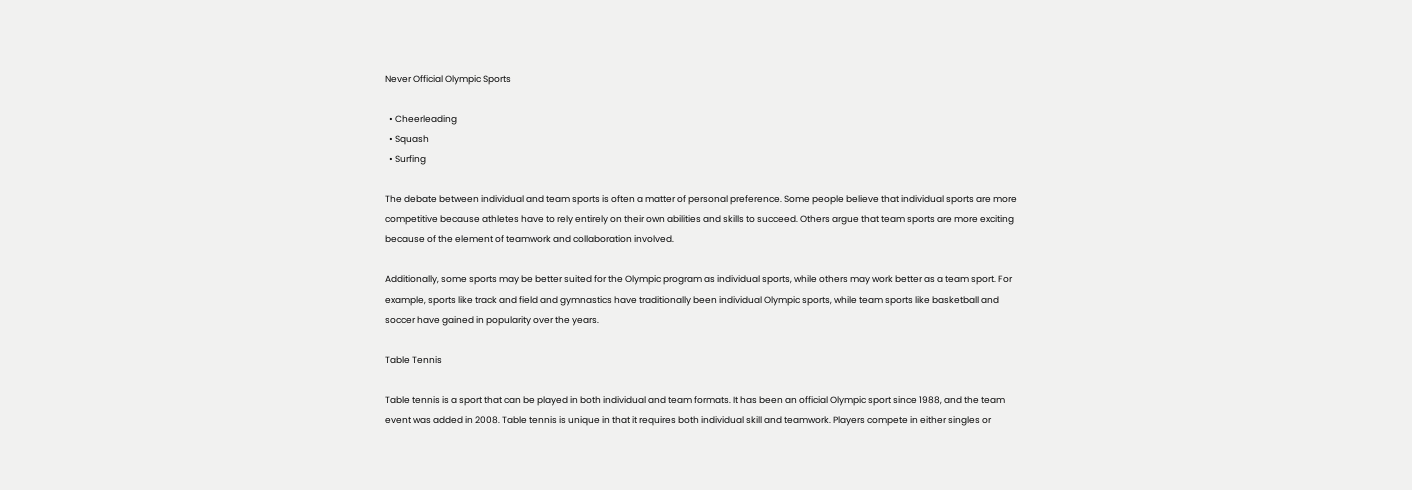Never Official Olympic Sports

  • Cheerleading
  • Squash
  • Surfing

The debate between individual and team sports is often a matter of personal preference. Some people believe that individual sports are more competitive because athletes have to rely entirely on their own abilities and skills to succeed. Others argue that team sports are more exciting because of the element of teamwork and collaboration involved.

Additionally, some sports may be better suited for the Olympic program as individual sports, while others may work better as a team sport. For example, sports like track and field and gymnastics have traditionally been individual Olympic sports, while team sports like basketball and soccer have gained in popularity over the years.

Table Tennis

Table tennis is a sport that can be played in both individual and team formats. It has been an official Olympic sport since 1988, and the team event was added in 2008. Table tennis is unique in that it requires both individual skill and teamwork. Players compete in either singles or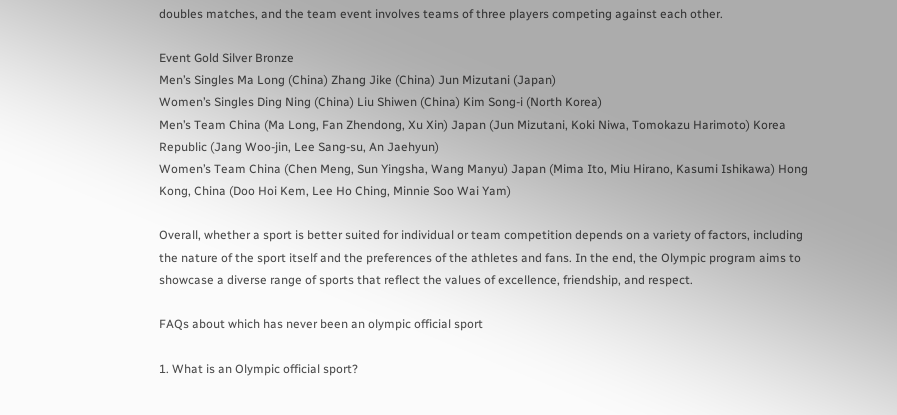doubles matches, and the team event involves teams of three players competing against each other.

Event Gold Silver Bronze
Men’s Singles Ma Long (China) Zhang Jike (China) Jun Mizutani (Japan)
Women’s Singles Ding Ning (China) Liu Shiwen (China) Kim Song-i (North Korea)
Men’s Team China (Ma Long, Fan Zhendong, Xu Xin) Japan (Jun Mizutani, Koki Niwa, Tomokazu Harimoto) Korea Republic (Jang Woo-jin, Lee Sang-su, An Jaehyun)
Women’s Team China (Chen Meng, Sun Yingsha, Wang Manyu) Japan (Mima Ito, Miu Hirano, Kasumi Ishikawa) Hong Kong, China (Doo Hoi Kem, Lee Ho Ching, Minnie Soo Wai Yam)

Overall, whether a sport is better suited for individual or team competition depends on a variety of factors, including the nature of the sport itself and the preferences of the athletes and fans. In the end, the Olympic program aims to showcase a diverse range of sports that reflect the values of excellence, friendship, and respect.

FAQs about which has never been an olympic official sport

1. What is an Olympic official sport?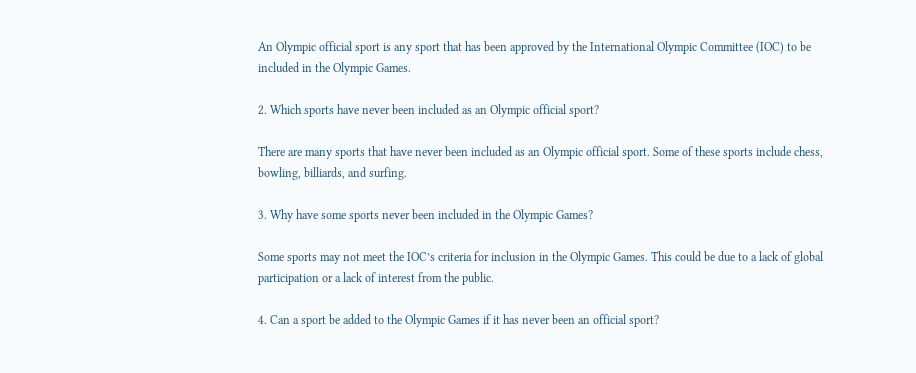An Olympic official sport is any sport that has been approved by the International Olympic Committee (IOC) to be included in the Olympic Games.

2. Which sports have never been included as an Olympic official sport?

There are many sports that have never been included as an Olympic official sport. Some of these sports include chess, bowling, billiards, and surfing.

3. Why have some sports never been included in the Olympic Games?

Some sports may not meet the IOC’s criteria for inclusion in the Olympic Games. This could be due to a lack of global participation or a lack of interest from the public.

4. Can a sport be added to the Olympic Games if it has never been an official sport?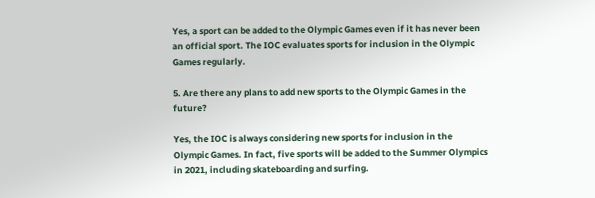Yes, a sport can be added to the Olympic Games even if it has never been an official sport. The IOC evaluates sports for inclusion in the Olympic Games regularly.

5. Are there any plans to add new sports to the Olympic Games in the future?

Yes, the IOC is always considering new sports for inclusion in the Olympic Games. In fact, five sports will be added to the Summer Olympics in 2021, including skateboarding and surfing.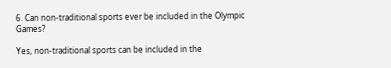6. Can non-traditional sports ever be included in the Olympic Games?

Yes, non-traditional sports can be included in the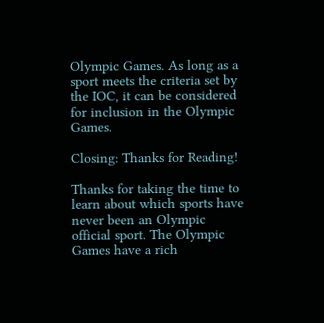Olympic Games. As long as a sport meets the criteria set by the IOC, it can be considered for inclusion in the Olympic Games.

Closing: Thanks for Reading!

Thanks for taking the time to learn about which sports have never been an Olympic official sport. The Olympic Games have a rich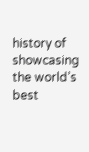history of showcasing the world’s best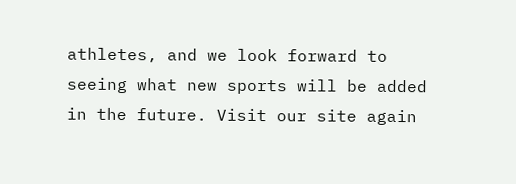athletes, and we look forward to seeing what new sports will be added in the future. Visit our site again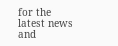for the latest news and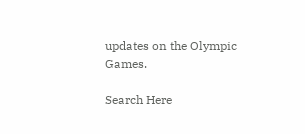updates on the Olympic Games.

Search Here